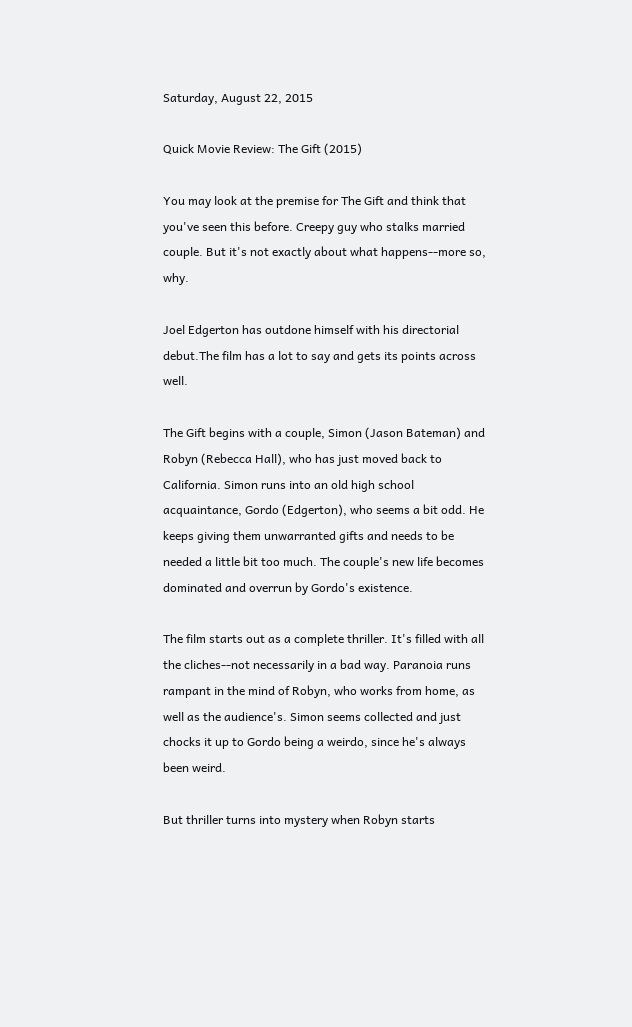Saturday, August 22, 2015

Quick Movie Review: The Gift (2015)

You may look at the premise for The Gift and think that you've seen this before. Creepy guy who stalks married couple. But it's not exactly about what happens--more so, why.

Joel Edgerton has outdone himself with his directorial debut.The film has a lot to say and gets its points across well.

The Gift begins with a couple, Simon (Jason Bateman) and Robyn (Rebecca Hall), who has just moved back to California. Simon runs into an old high school acquaintance, Gordo (Edgerton), who seems a bit odd. He keeps giving them unwarranted gifts and needs to be needed a little bit too much. The couple's new life becomes dominated and overrun by Gordo's existence.

The film starts out as a complete thriller. It's filled with all the cliches--not necessarily in a bad way. Paranoia runs rampant in the mind of Robyn, who works from home, as well as the audience's. Simon seems collected and just chocks it up to Gordo being a weirdo, since he's always been weird.

But thriller turns into mystery when Robyn starts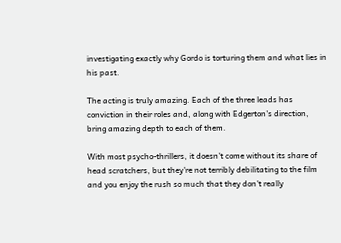investigating exactly why Gordo is torturing them and what lies in his past.

The acting is truly amazing. Each of the three leads has conviction in their roles and, along with Edgerton's direction, bring amazing depth to each of them.

With most psycho-thrillers, it doesn't come without its share of head scratchers, but they're not terribly debilitating to the film and you enjoy the rush so much that they don't really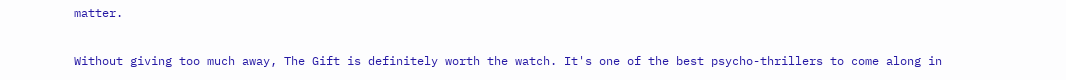matter.

Without giving too much away, The Gift is definitely worth the watch. It's one of the best psycho-thrillers to come along in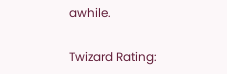awhile.

Twizard Rating: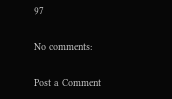97

No comments:

Post a Comment